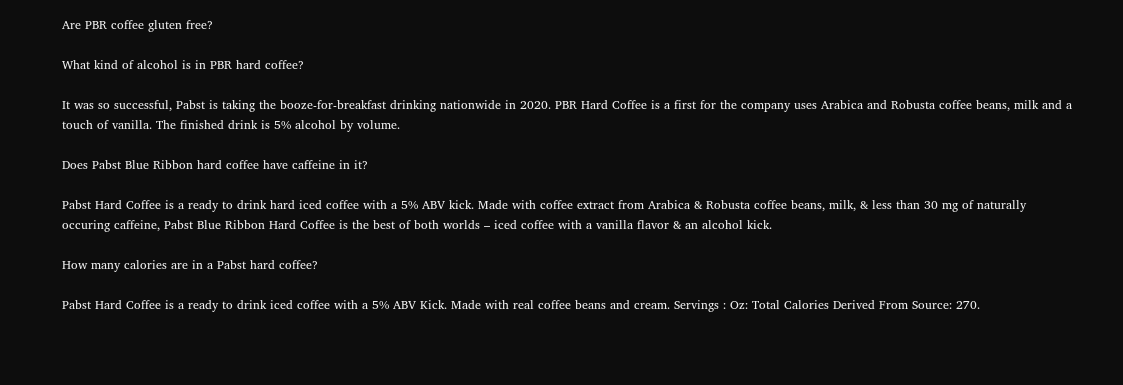Are PBR coffee gluten free?

What kind of alcohol is in PBR hard coffee?

It was so successful, Pabst is taking the booze-for-breakfast drinking nationwide in 2020. PBR Hard Coffee is a first for the company uses Arabica and Robusta coffee beans, milk and a touch of vanilla. The finished drink is 5% alcohol by volume.

Does Pabst Blue Ribbon hard coffee have caffeine in it?

Pabst Hard Coffee is a ready to drink hard iced coffee with a 5% ABV kick. Made with coffee extract from Arabica & Robusta coffee beans, milk, & less than 30 mg of naturally occuring caffeine, Pabst Blue Ribbon Hard Coffee is the best of both worlds – iced coffee with a vanilla flavor & an alcohol kick.

How many calories are in a Pabst hard coffee?

Pabst Hard Coffee is a ready to drink iced coffee with a 5% ABV Kick. Made with real coffee beans and cream. Servings : Oz: Total Calories Derived From Source: 270.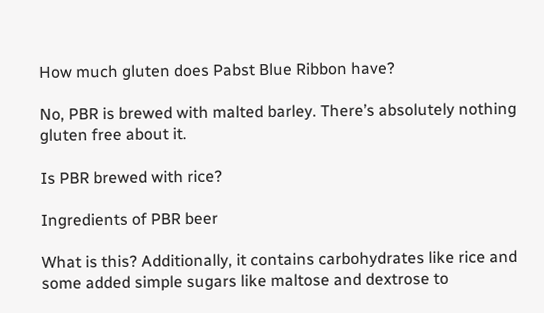How much gluten does Pabst Blue Ribbon have?

No, PBR is brewed with malted barley. There’s absolutely nothing gluten free about it.

Is PBR brewed with rice?

Ingredients of PBR beer

What is this? Additionally, it contains carbohydrates like rice and some added simple sugars like maltose and dextrose to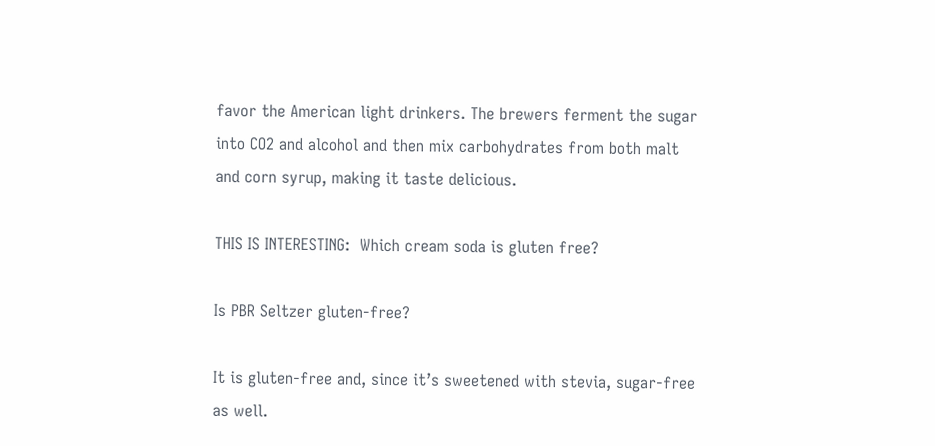favor the American light drinkers. The brewers ferment the sugar into CO2 and alcohol and then mix carbohydrates from both malt and corn syrup, making it taste delicious.

THIS IS INTERESTING:  Which cream soda is gluten free?

Is PBR Seltzer gluten-free?

It is gluten-free and, since it’s sweetened with stevia, sugar-free as well.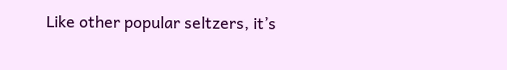Like other popular seltzers, it’s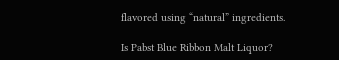flavored using “natural” ingredients.

Is Pabst Blue Ribbon Malt Liquor?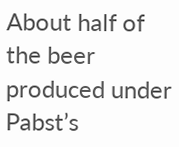About half of the beer produced under Pabst’s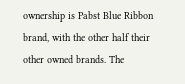ownership is Pabst Blue Ribbon brand, with the other half their other owned brands. The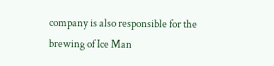company is also responsible for the brewing of Ice Man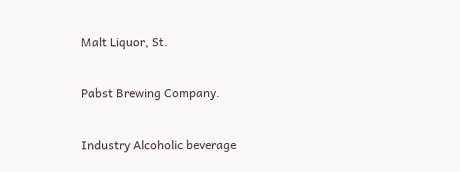Malt Liquor, St.

Pabst Brewing Company.

Industry Alcoholic beverage